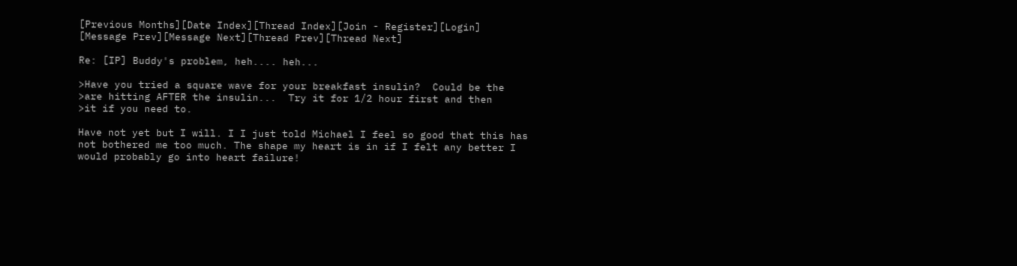[Previous Months][Date Index][Thread Index][Join - Register][Login]
[Message Prev][Message Next][Thread Prev][Thread Next]

Re: [IP] Buddy's problem, heh.... heh...

>Have you tried a square wave for your breakfast insulin?  Could be the
>are hitting AFTER the insulin...  Try it for 1/2 hour first and then
>it if you need to.

Have not yet but I will. I I just told Michael I feel so good that this has
not bothered me too much. The shape my heart is in if I felt any better I
would probably go into heart failure!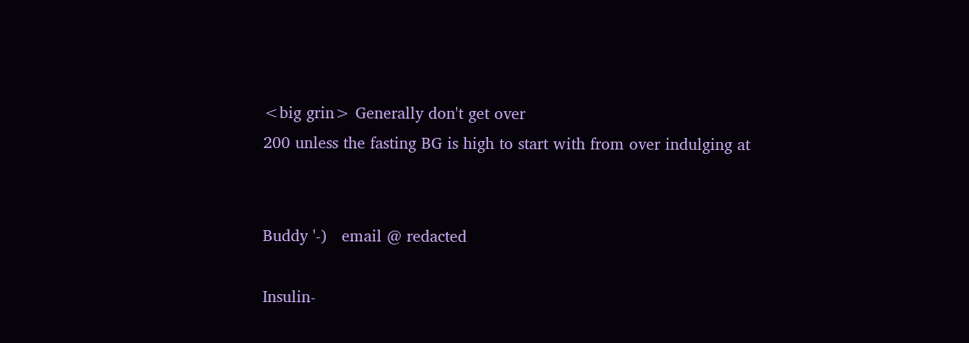<big grin> Generally don't get over
200 unless the fasting BG is high to start with from over indulging at


Buddy '-)   email @ redacted

Insulin-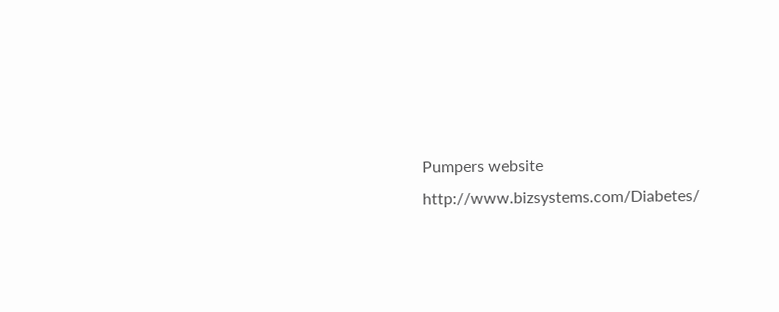Pumpers website   http://www.bizsystems.com/Diabetes/